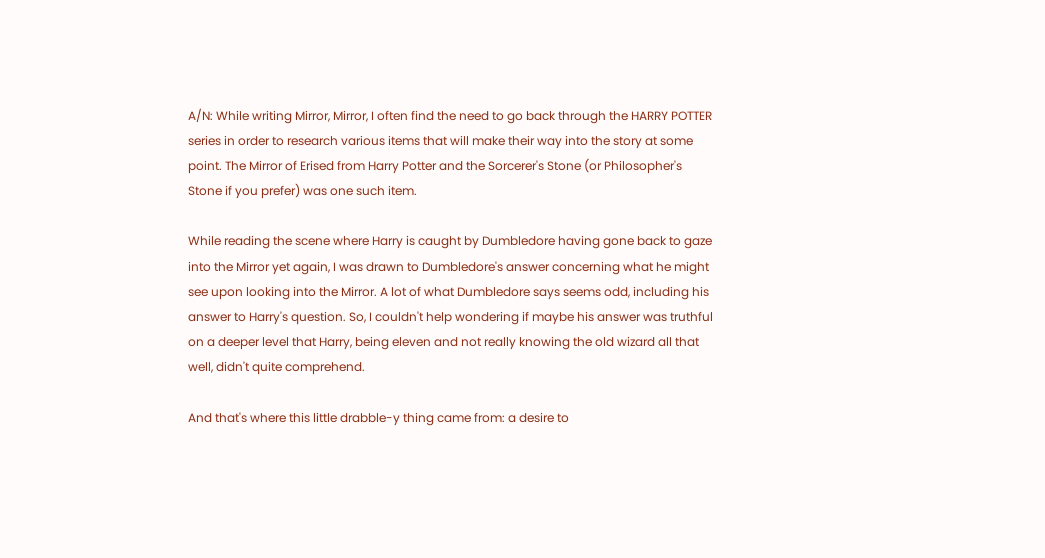A/N: While writing Mirror, Mirror, I often find the need to go back through the HARRY POTTER series in order to research various items that will make their way into the story at some point. The Mirror of Erised from Harry Potter and the Sorcerer's Stone (or Philosopher's Stone if you prefer) was one such item.

While reading the scene where Harry is caught by Dumbledore having gone back to gaze into the Mirror yet again, I was drawn to Dumbledore's answer concerning what he might see upon looking into the Mirror. A lot of what Dumbledore says seems odd, including his answer to Harry's question. So, I couldn't help wondering if maybe his answer was truthful on a deeper level that Harry, being eleven and not really knowing the old wizard all that well, didn't quite comprehend.

And that's where this little drabble-y thing came from: a desire to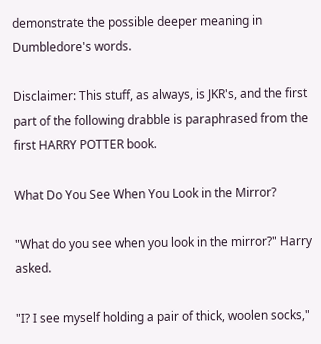demonstrate the possible deeper meaning in Dumbledore's words.

Disclaimer: This stuff, as always, is JKR's, and the first part of the following drabble is paraphrased from the first HARRY POTTER book.

What Do You See When You Look in the Mirror?

"What do you see when you look in the mirror?" Harry asked.

"I? I see myself holding a pair of thick, woolen socks,"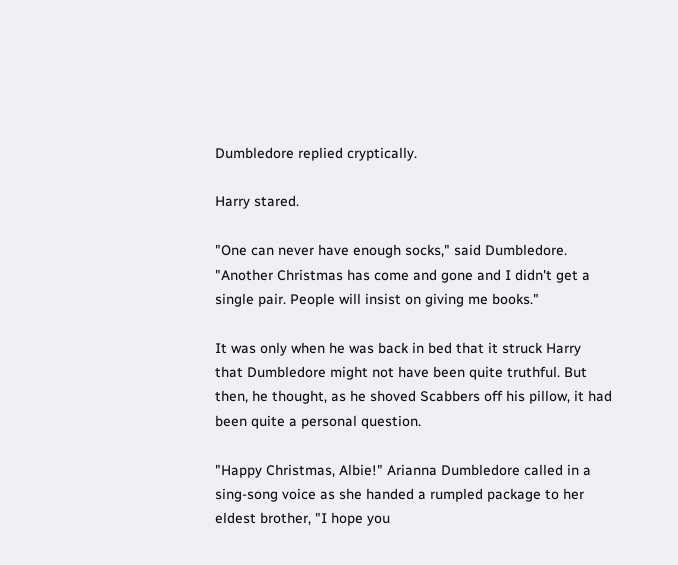Dumbledore replied cryptically.

Harry stared.

"One can never have enough socks," said Dumbledore. "Another Christmas has come and gone and I didn't get a single pair. People will insist on giving me books."

It was only when he was back in bed that it struck Harry that Dumbledore might not have been quite truthful. But then, he thought, as he shoved Scabbers off his pillow, it had been quite a personal question.

"Happy Christmas, Albie!" Arianna Dumbledore called in a sing-song voice as she handed a rumpled package to her eldest brother, "I hope you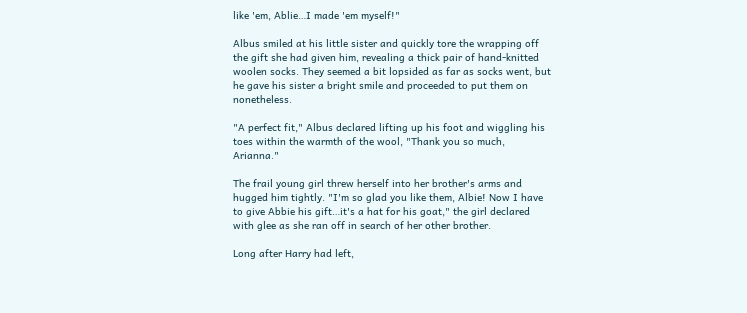like 'em, Ablie…I made 'em myself!"

Albus smiled at his little sister and quickly tore the wrapping off the gift she had given him, revealing a thick pair of hand-knitted woolen socks. They seemed a bit lopsided as far as socks went, but he gave his sister a bright smile and proceeded to put them on nonetheless.

"A perfect fit," Albus declared lifting up his foot and wiggling his toes within the warmth of the wool, "Thank you so much, Arianna."

The frail young girl threw herself into her brother's arms and hugged him tightly. "I'm so glad you like them, Albie! Now I have to give Abbie his gift…it's a hat for his goat," the girl declared with glee as she ran off in search of her other brother.

Long after Harry had left,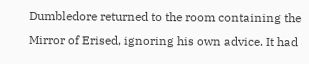Dumbledore returned to the room containing the Mirror of Erised, ignoring his own advice. It had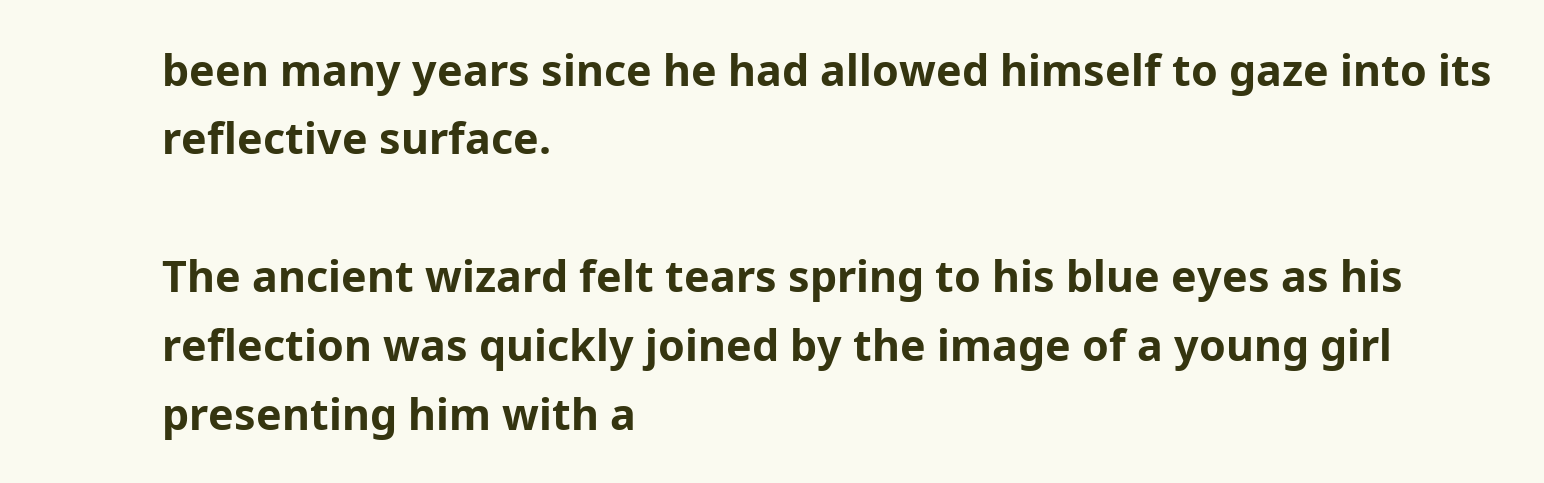been many years since he had allowed himself to gaze into its reflective surface.

The ancient wizard felt tears spring to his blue eyes as his reflection was quickly joined by the image of a young girl presenting him with a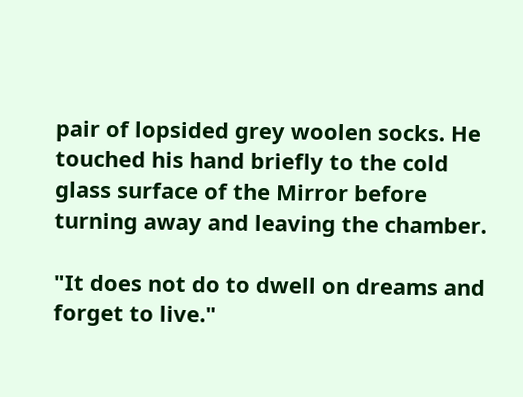pair of lopsided grey woolen socks. He touched his hand briefly to the cold glass surface of the Mirror before turning away and leaving the chamber.

"It does not do to dwell on dreams and forget to live."